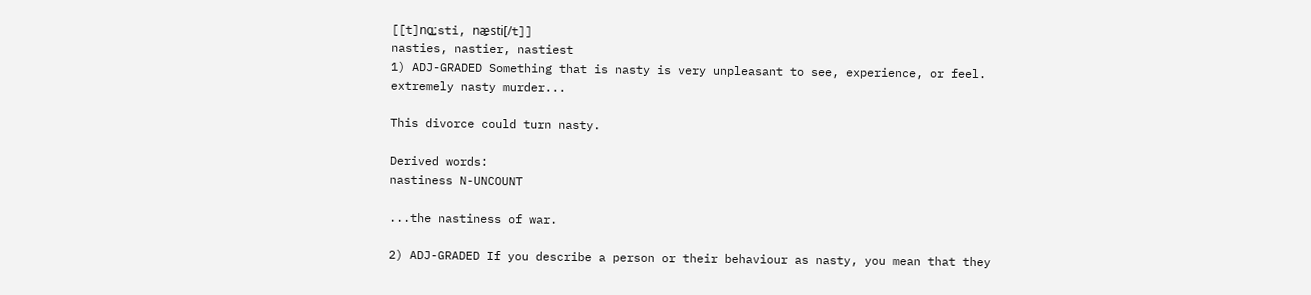[[t]nɑ͟ːsti, næ̱sti[/t]]
nasties, nastier, nastiest
1) ADJ-GRADED Something that is nasty is very unpleasant to see, experience, or feel. extremely nasty murder...

This divorce could turn nasty.

Derived words:
nastiness N-UNCOUNT

...the nastiness of war.

2) ADJ-GRADED If you describe a person or their behaviour as nasty, you mean that they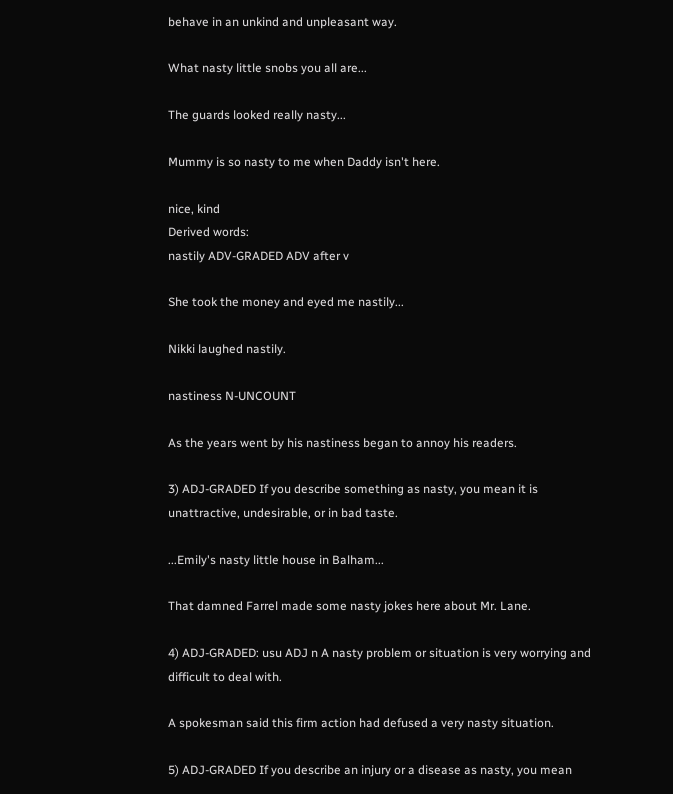behave in an unkind and unpleasant way.

What nasty little snobs you all are...

The guards looked really nasty...

Mummy is so nasty to me when Daddy isn't here.

nice, kind
Derived words:
nastily ADV-GRADED ADV after v

She took the money and eyed me nastily...

Nikki laughed nastily.

nastiness N-UNCOUNT

As the years went by his nastiness began to annoy his readers.

3) ADJ-GRADED If you describe something as nasty, you mean it is unattractive, undesirable, or in bad taste.

...Emily's nasty little house in Balham...

That damned Farrel made some nasty jokes here about Mr. Lane.

4) ADJ-GRADED: usu ADJ n A nasty problem or situation is very worrying and difficult to deal with.

A spokesman said this firm action had defused a very nasty situation.

5) ADJ-GRADED If you describe an injury or a disease as nasty, you mean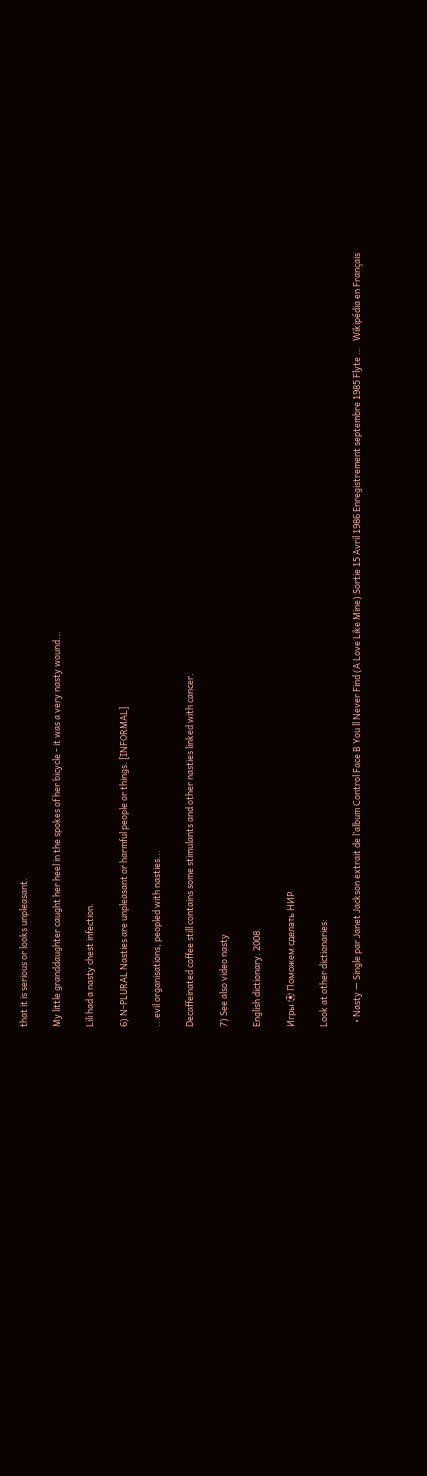that it is serious or looks unpleasant.

My little granddaughter caught her heel in the spokes of her bicycle - it was a very nasty wound...

Lili had a nasty chest infection.

6) N-PLURAL Nasties are unpleasant or harmful people or things. [INFORMAL]

...evil organisations, peopled with nasties...

Decaffeinated coffee still contains some stimulants and other nasties linked with cancer.

7) See also video nasty

English dictionary. 2008.

Игры ⚽ Поможем сделать НИР

Look at other dictionaries:

  • Nasty — Single par Janet Jackson extrait de l’album Control Face B You ll Never Find (A Love Like Mine) Sortie 15 Avril 1986 Enregistrement septembre 1985 Flyte …   Wikipédia en Français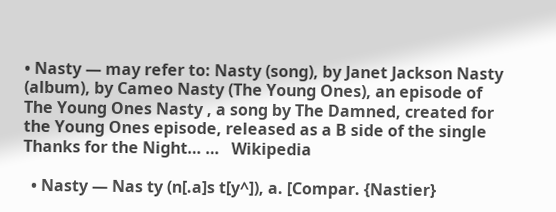• Nasty — may refer to: Nasty (song), by Janet Jackson Nasty (album), by Cameo Nasty (The Young Ones), an episode of The Young Ones Nasty , a song by The Damned, created for the Young Ones episode, released as a B side of the single Thanks for the Night… …   Wikipedia

  • Nasty — Nas ty (n[.a]s t[y^]), a. [Compar. {Nastier}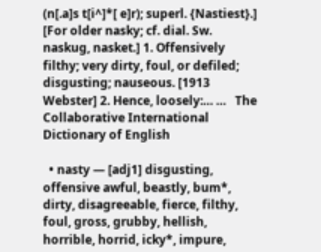(n[.a]s t[i^]*[ e]r); superl. {Nastiest}.] [For older nasky; cf. dial. Sw. naskug, nasket.] 1. Offensively filthy; very dirty, foul, or defiled; disgusting; nauseous. [1913 Webster] 2. Hence, loosely:… …   The Collaborative International Dictionary of English

  • nasty — [adj1] disgusting, offensive awful, beastly, bum*, dirty, disagreeable, fierce, filthy, foul, gross, grubby, hellish, horrible, horrid, icky*, impure,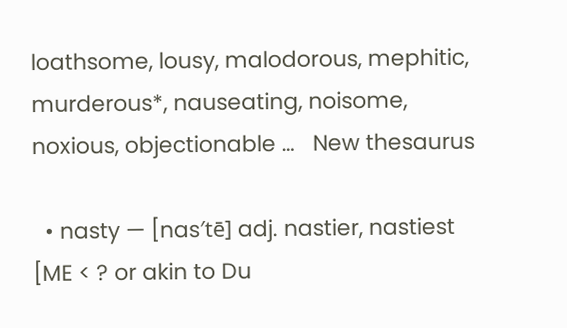loathsome, lousy, malodorous, mephitic, murderous*, nauseating, noisome, noxious, objectionable …   New thesaurus

  • nasty — [nas′tē] adj. nastier, nastiest [ME < ? or akin to Du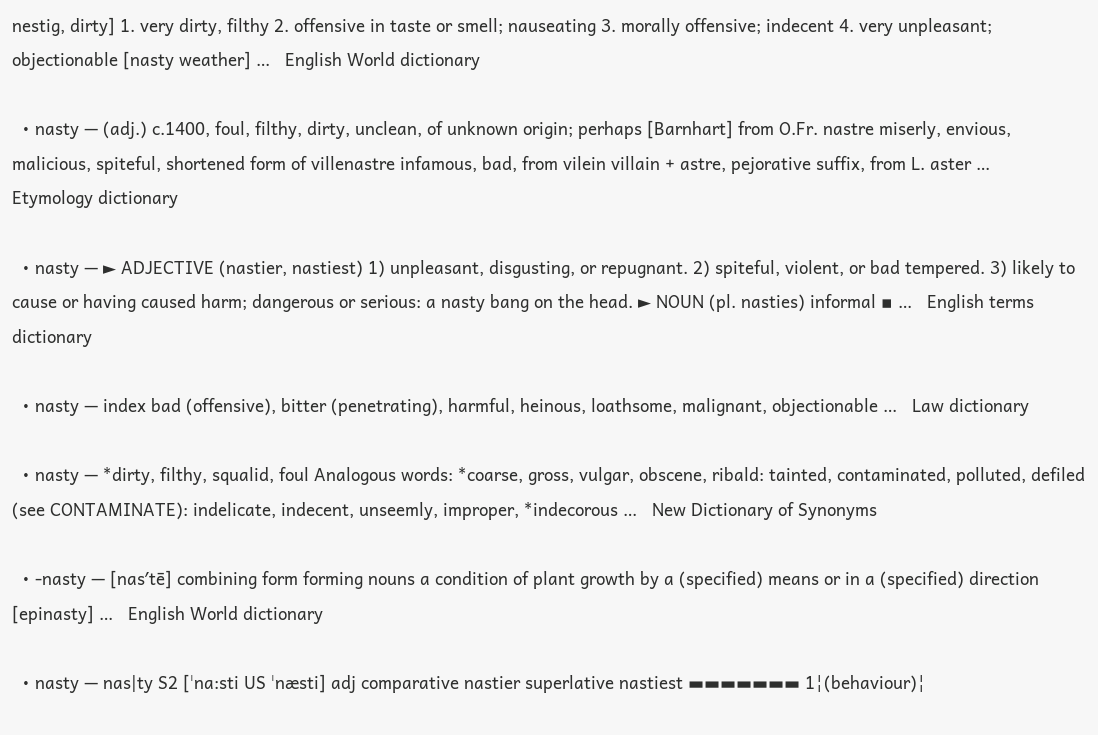nestig, dirty] 1. very dirty, filthy 2. offensive in taste or smell; nauseating 3. morally offensive; indecent 4. very unpleasant; objectionable [nasty weather] …   English World dictionary

  • nasty — (adj.) c.1400, foul, filthy, dirty, unclean, of unknown origin; perhaps [Barnhart] from O.Fr. nastre miserly, envious, malicious, spiteful, shortened form of villenastre infamous, bad, from vilein villain + astre, pejorative suffix, from L. aster …   Etymology dictionary

  • nasty — ► ADJECTIVE (nastier, nastiest) 1) unpleasant, disgusting, or repugnant. 2) spiteful, violent, or bad tempered. 3) likely to cause or having caused harm; dangerous or serious: a nasty bang on the head. ► NOUN (pl. nasties) informal ▪ …   English terms dictionary

  • nasty — index bad (offensive), bitter (penetrating), harmful, heinous, loathsome, malignant, objectionable …   Law dictionary

  • nasty — *dirty, filthy, squalid, foul Analogous words: *coarse, gross, vulgar, obscene, ribald: tainted, contaminated, polluted, defiled (see CONTAMINATE): indelicate, indecent, unseemly, improper, *indecorous …   New Dictionary of Synonyms

  • -nasty — [nas′tē] combining form forming nouns a condition of plant growth by a (specified) means or in a (specified) direction [epinasty] …   English World dictionary

  • nasty — nas|ty S2 [ˈna:sti US ˈnæsti] adj comparative nastier superlative nastiest ▬▬▬▬▬▬▬ 1¦(behaviour)¦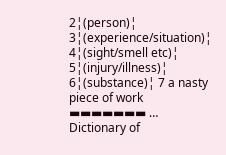2¦(person)¦ 3¦(experience/situation)¦ 4¦(sight/smell etc)¦ 5¦(injury/illness)¦ 6¦(substance)¦ 7 a nasty piece of work ▬▬▬▬▬▬▬ …   Dictionary of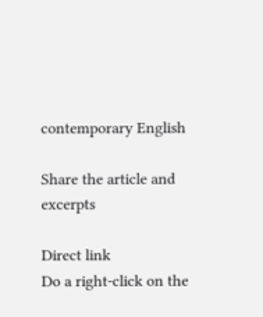contemporary English

Share the article and excerpts

Direct link
Do a right-click on the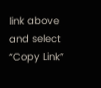link above
and select “Copy Link”